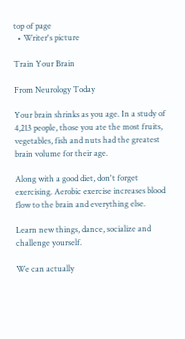top of page
  • Writer's picture

Train Your Brain

From Neurology Today

Your brain shrinks as you age. In a study of 4,213 people, those you ate the most fruits, vegetables, fish and nuts had the greatest brain volume for their age.

Along with a good diet, don't forget exercising. Aerobic exercise increases blood flow to the brain and everything else.

Learn new things, dance, socialize and challenge yourself.

We can actually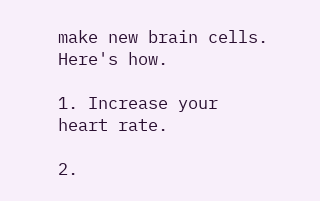make new brain cells. Here's how.

1. Increase your heart rate.

2.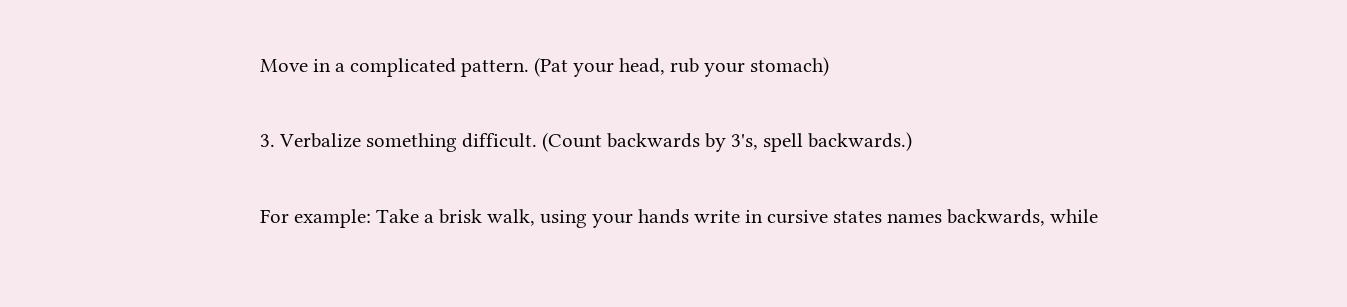Move in a complicated pattern. (Pat your head, rub your stomach)

3. Verbalize something difficult. (Count backwards by 3's, spell backwards.)

For example: Take a brisk walk, using your hands write in cursive states names backwards, while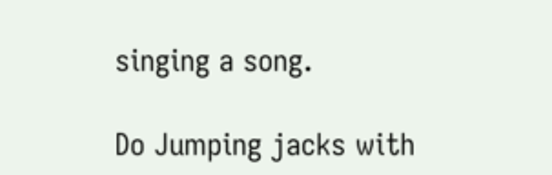singing a song.

Do Jumping jacks with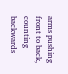arms pushing front to back, counting backwards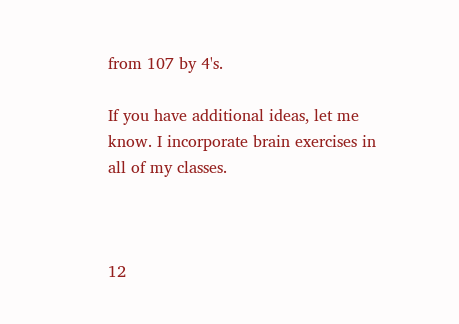from 107 by 4's.

If you have additional ideas, let me know. I incorporate brain exercises in all of my classes.



12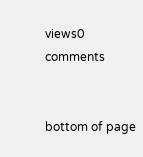views0 comments


bottom of page